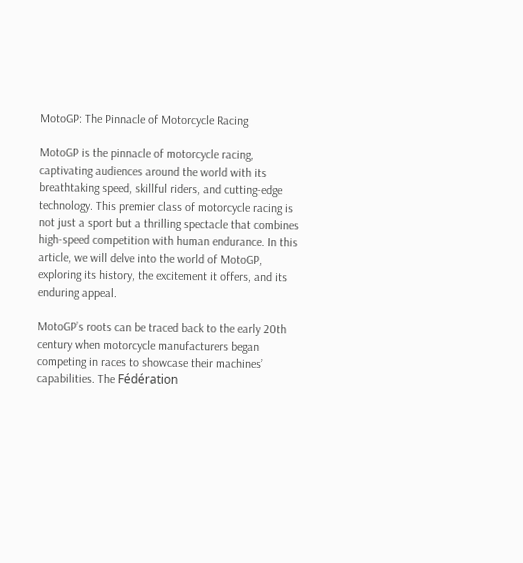MotoGP: The Pinnacle of Motorcycle Racing

MotoGP is the pinnacle of motorcycle racing, captivating audiences around the world with its breathtaking speed, skillful riders, and cutting-edge technology. This premier class of motorcycle racing is not just a sport but a thrilling spectacle that combines high-speed competition with human endurance. In this article, we will delve into the world of MotoGP, exploring its history, the excitement it offers, and its enduring appeal.

MotoGP’s roots can be traced back to the early 20th century when motorcycle manufacturers began competing in races to showcase their machines’ capabilities. The Fédération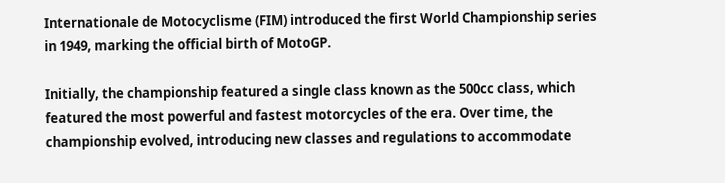Internationale de Motocyclisme (FIM) introduced the first World Championship series in 1949, marking the official birth of MotoGP.

Initially, the championship featured a single class known as the 500cc class, which featured the most powerful and fastest motorcycles of the era. Over time, the championship evolved, introducing new classes and regulations to accommodate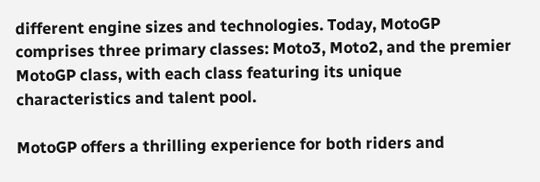different engine sizes and technologies. Today, MotoGP comprises three primary classes: Moto3, Moto2, and the premier MotoGP class, with each class featuring its unique characteristics and talent pool.

MotoGP offers a thrilling experience for both riders and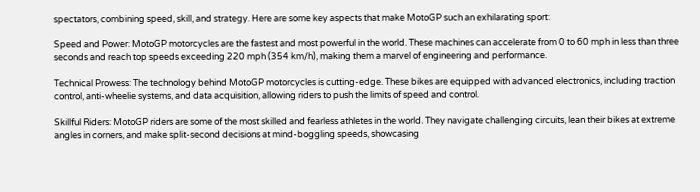spectators, combining speed, skill, and strategy. Here are some key aspects that make MotoGP such an exhilarating sport:

Speed and Power: MotoGP motorcycles are the fastest and most powerful in the world. These machines can accelerate from 0 to 60 mph in less than three seconds and reach top speeds exceeding 220 mph (354 km/h), making them a marvel of engineering and performance.

Technical Prowess: The technology behind MotoGP motorcycles is cutting-edge. These bikes are equipped with advanced electronics, including traction control, anti-wheelie systems, and data acquisition, allowing riders to push the limits of speed and control.

Skillful Riders: MotoGP riders are some of the most skilled and fearless athletes in the world. They navigate challenging circuits, lean their bikes at extreme angles in corners, and make split-second decisions at mind-boggling speeds, showcasing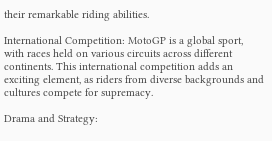their remarkable riding abilities.

International Competition: MotoGP is a global sport, with races held on various circuits across different continents. This international competition adds an exciting element, as riders from diverse backgrounds and cultures compete for supremacy.

Drama and Strategy: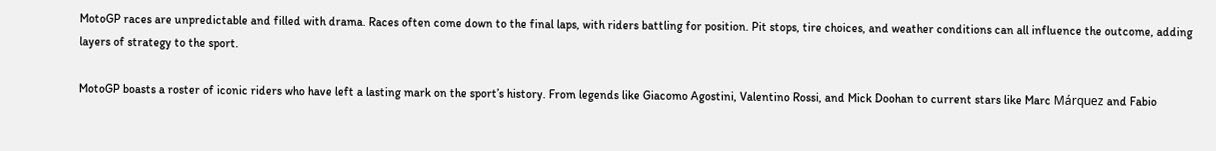MotoGP races are unpredictable and filled with drama. Races often come down to the final laps, with riders battling for position. Pit stops, tire choices, and weather conditions can all influence the outcome, adding layers of strategy to the sport.

MotoGP boasts a roster of iconic riders who have left a lasting mark on the sport’s history. From legends like Giacomo Agostini, Valentino Rossi, and Mick Doohan to current stars like Marc Márquez and Fabio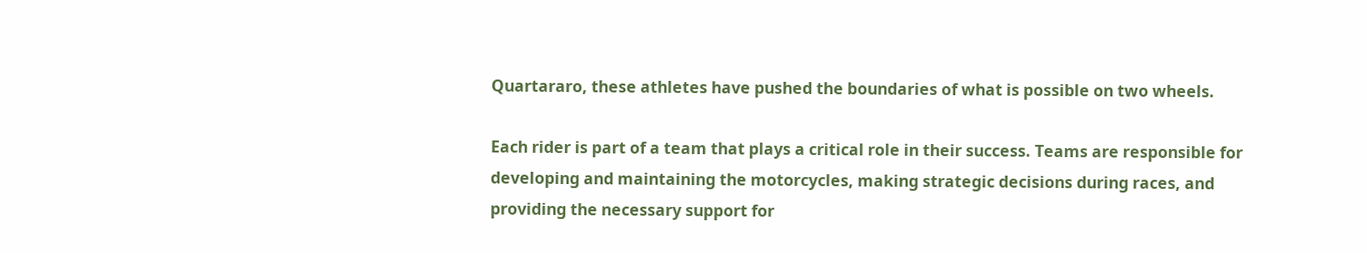Quartararo, these athletes have pushed the boundaries of what is possible on two wheels.

Each rider is part of a team that plays a critical role in their success. Teams are responsible for developing and maintaining the motorcycles, making strategic decisions during races, and providing the necessary support for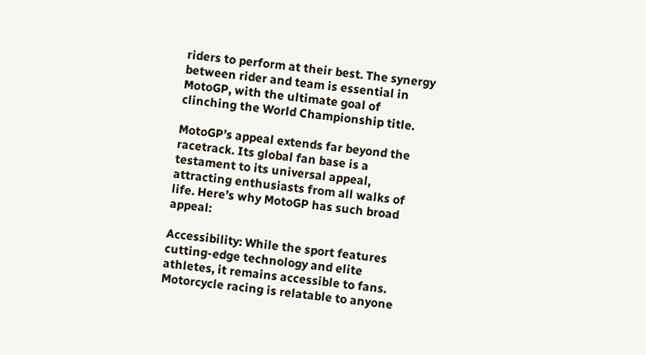riders to perform at their best. The synergy between rider and team is essential in MotoGP, with the ultimate goal of clinching the World Championship title.

MotoGP’s appeal extends far beyond the racetrack. Its global fan base is a testament to its universal appeal, attracting enthusiasts from all walks of life. Here’s why MotoGP has such broad appeal:

Accessibility: While the sport features cutting-edge technology and elite athletes, it remains accessible to fans. Motorcycle racing is relatable to anyone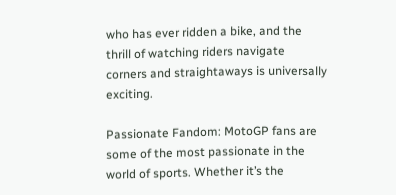who has ever ridden a bike, and the thrill of watching riders navigate corners and straightaways is universally exciting.

Passionate Fandom: MotoGP fans are some of the most passionate in the world of sports. Whether it’s the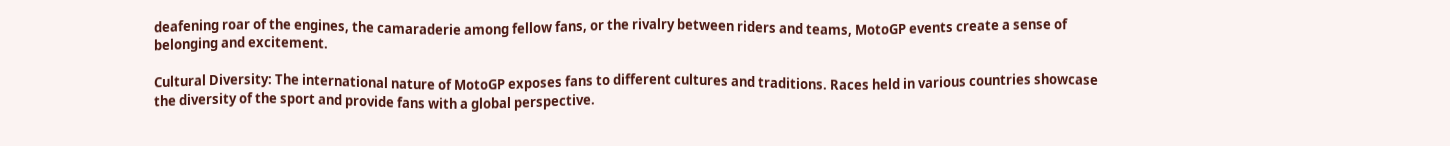deafening roar of the engines, the camaraderie among fellow fans, or the rivalry between riders and teams, MotoGP events create a sense of belonging and excitement.

Cultural Diversity: The international nature of MotoGP exposes fans to different cultures and traditions. Races held in various countries showcase the diversity of the sport and provide fans with a global perspective.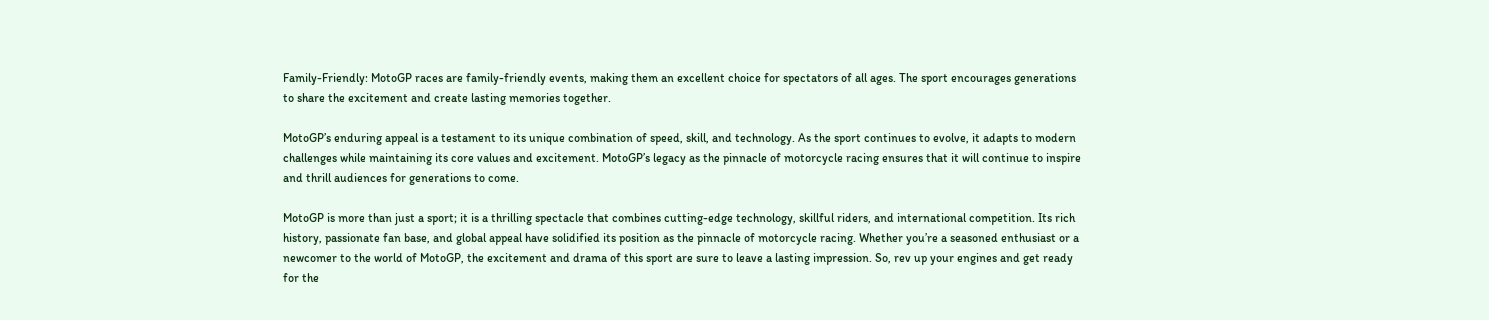Family-Friendly: MotoGP races are family-friendly events, making them an excellent choice for spectators of all ages. The sport encourages generations to share the excitement and create lasting memories together.

MotoGP’s enduring appeal is a testament to its unique combination of speed, skill, and technology. As the sport continues to evolve, it adapts to modern challenges while maintaining its core values and excitement. MotoGP’s legacy as the pinnacle of motorcycle racing ensures that it will continue to inspire and thrill audiences for generations to come.

MotoGP is more than just a sport; it is a thrilling spectacle that combines cutting-edge technology, skillful riders, and international competition. Its rich history, passionate fan base, and global appeal have solidified its position as the pinnacle of motorcycle racing. Whether you’re a seasoned enthusiast or a newcomer to the world of MotoGP, the excitement and drama of this sport are sure to leave a lasting impression. So, rev up your engines and get ready for the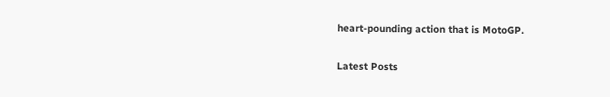heart-pounding action that is MotoGP.

Latest Posts